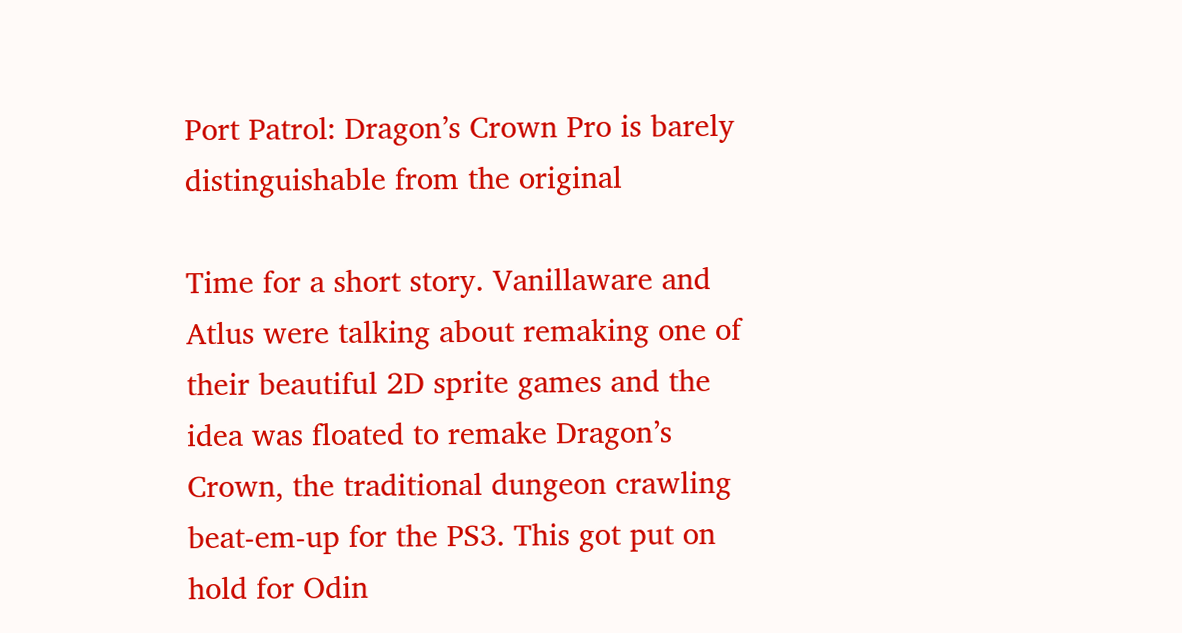Port Patrol: Dragon’s Crown Pro is barely distinguishable from the original

Time for a short story. Vanillaware and Atlus were talking about remaking one of their beautiful 2D sprite games and the idea was floated to remake Dragon’s Crown, the traditional dungeon crawling beat-em-up for the PS3. This got put on hold for Odin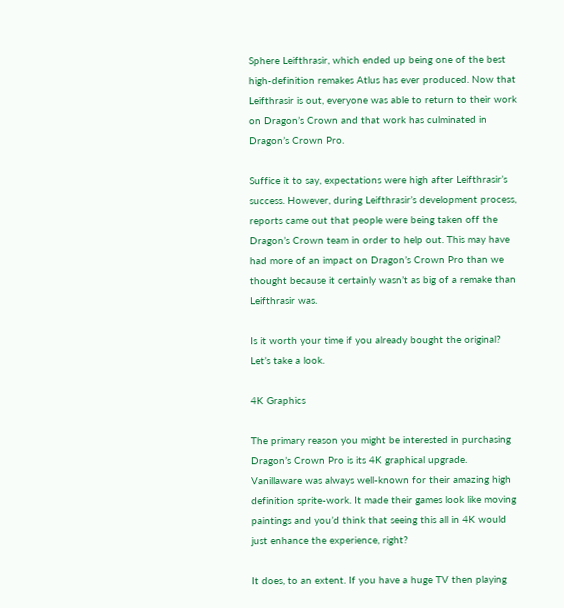Sphere Leifthrasir, which ended up being one of the best high-definition remakes Atlus has ever produced. Now that Leifthrasir is out, everyone was able to return to their work on Dragon’s Crown and that work has culminated in Dragon’s Crown Pro.

Suffice it to say, expectations were high after Leifthrasir’s success. However, during Leifthrasir’s development process, reports came out that people were being taken off the Dragon’s Crown team in order to help out. This may have had more of an impact on Dragon’s Crown Pro than we thought because it certainly wasn’t as big of a remake than Leifthrasir was.

Is it worth your time if you already bought the original? Let’s take a look.

4K Graphics

The primary reason you might be interested in purchasing Dragon’s Crown Pro is its 4K graphical upgrade. Vanillaware was always well-known for their amazing high definition sprite-work. It made their games look like moving paintings and you’d think that seeing this all in 4K would just enhance the experience, right?

It does, to an extent. If you have a huge TV then playing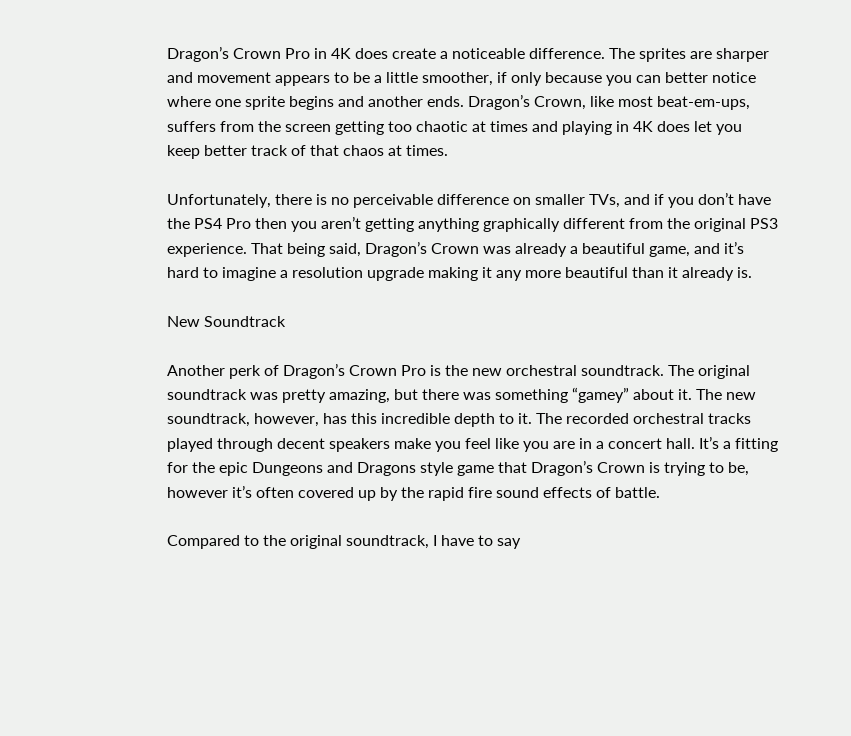Dragon’s Crown Pro in 4K does create a noticeable difference. The sprites are sharper and movement appears to be a little smoother, if only because you can better notice where one sprite begins and another ends. Dragon’s Crown, like most beat-em-ups, suffers from the screen getting too chaotic at times and playing in 4K does let you keep better track of that chaos at times.

Unfortunately, there is no perceivable difference on smaller TVs, and if you don’t have the PS4 Pro then you aren’t getting anything graphically different from the original PS3 experience. That being said, Dragon’s Crown was already a beautiful game, and it’s hard to imagine a resolution upgrade making it any more beautiful than it already is.

New Soundtrack

Another perk of Dragon’s Crown Pro is the new orchestral soundtrack. The original soundtrack was pretty amazing, but there was something “gamey” about it. The new soundtrack, however, has this incredible depth to it. The recorded orchestral tracks played through decent speakers make you feel like you are in a concert hall. It’s a fitting for the epic Dungeons and Dragons style game that Dragon’s Crown is trying to be, however it’s often covered up by the rapid fire sound effects of battle.

Compared to the original soundtrack, I have to say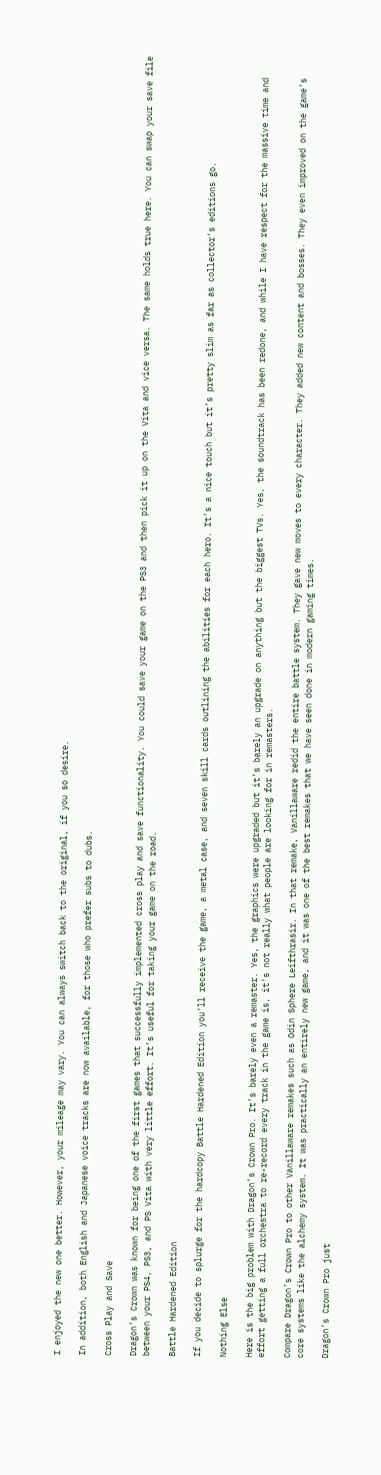I enjoyed the new one better. However, your mileage may vary. You can always switch back to the original, if you so desire.

In addition, both English and Japanese voice tracks are now available, for those who prefer subs to dubs.

Cross Play and Save

Dragon’s Crown was known for being one of the first games that successfully implemented cross play and save functionality. You could save your game on the PS3 and then pick it up on the Vita and vice versa. The same holds true here. You can swap your save file between your PS4, PS3, and PS Vita with very little effort. It’s useful for taking your game on the road.

Battle Hardened Edition

If you decide to splurge for the hardcopy Battle Hardened Edition you’ll receive the game, a metal case, and seven skill cards outlining the abilities for each hero. It’s a nice touch but it’s pretty slim as far as collector’s editions go.

Nothing Else

Here is the big problem with Dragon’s Crown Pro. It’s barely even a remaster. Yes, the graphics were upgraded but it’s barely an upgrade on anything but the biggest TVs. Yes, the soundtrack has been redone, and while I have respect for the massive time and effort getting a full orchestra to re-record every track in the game is, it’s not really what people are looking for in remasters.

Compare Dragon’s Crown Pro to other Vanillaware remakes such as Odin Sphere Leifthrasir. In that remake, Vanillaware redid the entire battle system. They gave new moves to every character. They added new content and bosses. They even improved on the game’s core systems like the alchemy system. It was practically an entirely new game, and it was one of the best remakes that we have seen done in modern gaming times.

Dragon’s Crown Pro just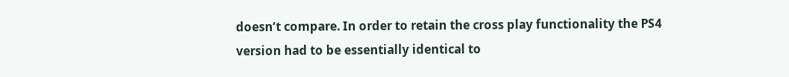doesn’t compare. In order to retain the cross play functionality the PS4 version had to be essentially identical to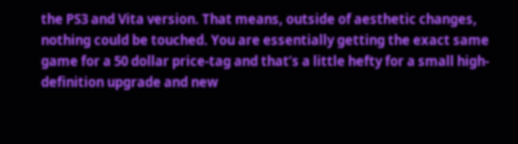the PS3 and Vita version. That means, outside of aesthetic changes, nothing could be touched. You are essentially getting the exact same game for a 50 dollar price-tag and that’s a little hefty for a small high-definition upgrade and new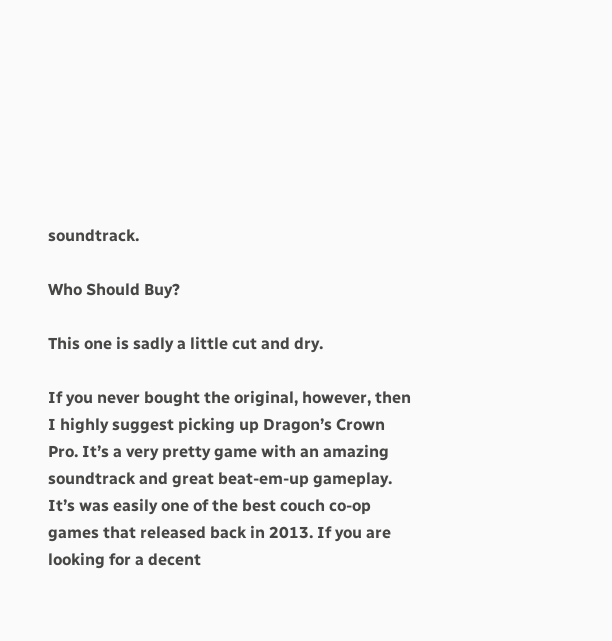soundtrack.

Who Should Buy?

This one is sadly a little cut and dry.

If you never bought the original, however, then I highly suggest picking up Dragon’s Crown Pro. It’s a very pretty game with an amazing soundtrack and great beat-em-up gameplay. It’s was easily one of the best couch co-op games that released back in 2013. If you are looking for a decent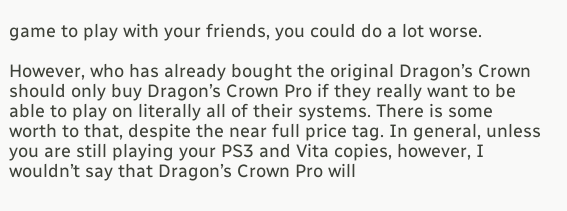game to play with your friends, you could do a lot worse.

However, who has already bought the original Dragon’s Crown should only buy Dragon’s Crown Pro if they really want to be able to play on literally all of their systems. There is some worth to that, despite the near full price tag. In general, unless you are still playing your PS3 and Vita copies, however, I wouldn’t say that Dragon’s Crown Pro will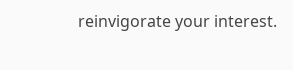reinvigorate your interest.